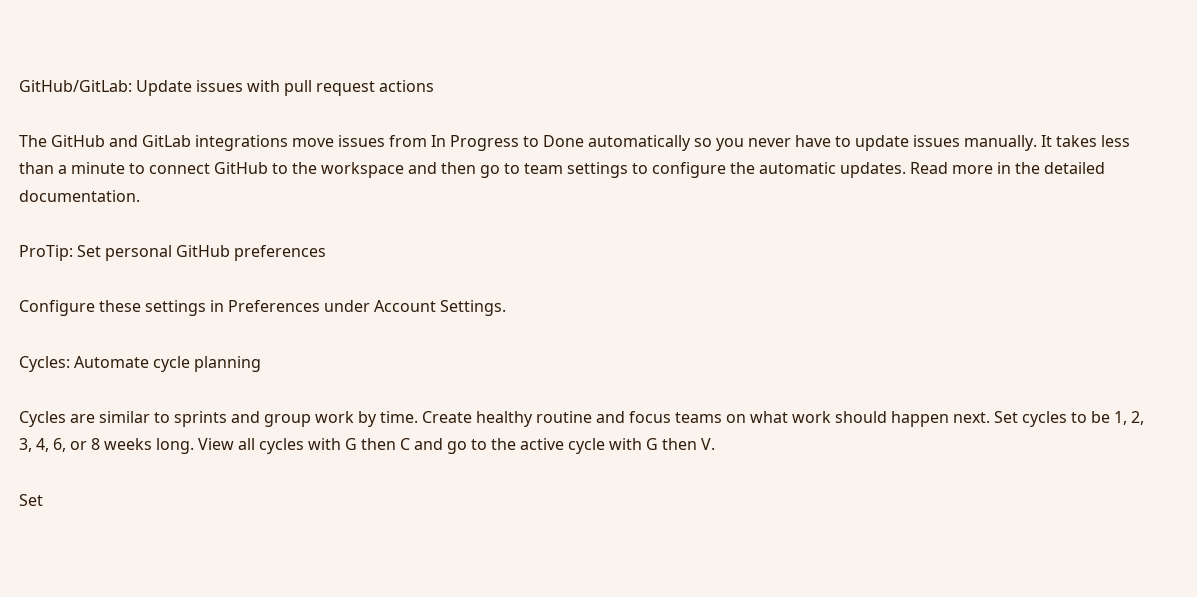GitHub/GitLab: Update issues with pull request actions

The GitHub and GitLab integrations move issues from In Progress to Done automatically so you never have to update issues manually. It takes less than a minute to connect GitHub to the workspace and then go to team settings to configure the automatic updates. Read more in the detailed documentation.

ProTip: Set personal GitHub preferences

Configure these settings in Preferences under Account Settings.

Cycles: Automate cycle planning

Cycles are similar to sprints and group work by time. Create healthy routine and focus teams on what work should happen next. Set cycles to be 1, 2, 3, 4, 6, or 8 weeks long. View all cycles with G then C and go to the active cycle with G then V.

Set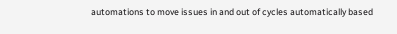automations to move issues in and out of cycles automatically based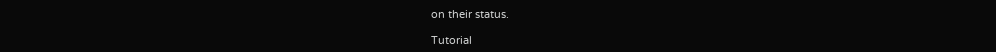on their status.

Tutorial